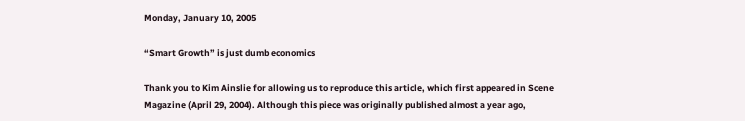Monday, January 10, 2005

“Smart Growth” is just dumb economics

Thank you to Kim Ainslie for allowing us to reproduce this article, which first appeared in Scene Magazine (April 29, 2004). Although this piece was originally published almost a year ago,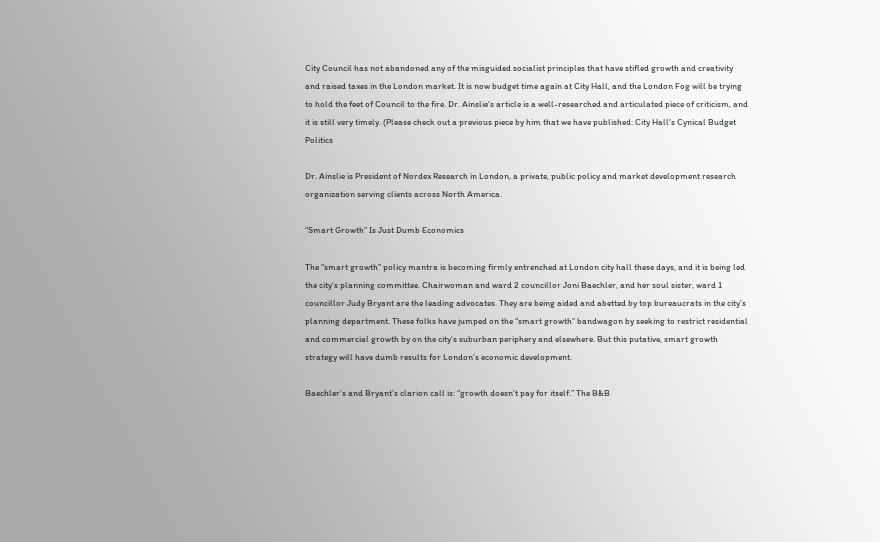City Council has not abandoned any of the misguided socialist principles that have stifled growth and creativity and raised taxes in the London market. It is now budget time again at City Hall, and the London Fog will be trying to hold the feet of Council to the fire. Dr. Ainslie's article is a well-researched and articulated piece of criticism, and it is still very timely. (Please check out a previous piece by him that we have published: City Hall's Cynical Budget Politics

Dr. Ainslie is President of Nordex Research in London, a private, public policy and market development research organization serving clients across North America.

“Smart Growth” Is Just Dumb Economics

The “smart growth” policy mantra is becoming firmly entrenched at London city hall these days, and it is being led the city’s planning committee. Chairwoman and ward 2 councillor Joni Baechler, and her soul sister, ward 1 councillor Judy Bryant are the leading advocates. They are being aided and abetted by top bureaucrats in the city’s planning department. These folks have jumped on the “smart growth” bandwagon by seeking to restrict residential and commercial growth by on the city’s suburban periphery and elsewhere. But this putative, smart growth strategy will have dumb results for London’s economic development.

Baechler’s and Bryant’s clarion call is: “growth doesn’t pay for itself.” The B&B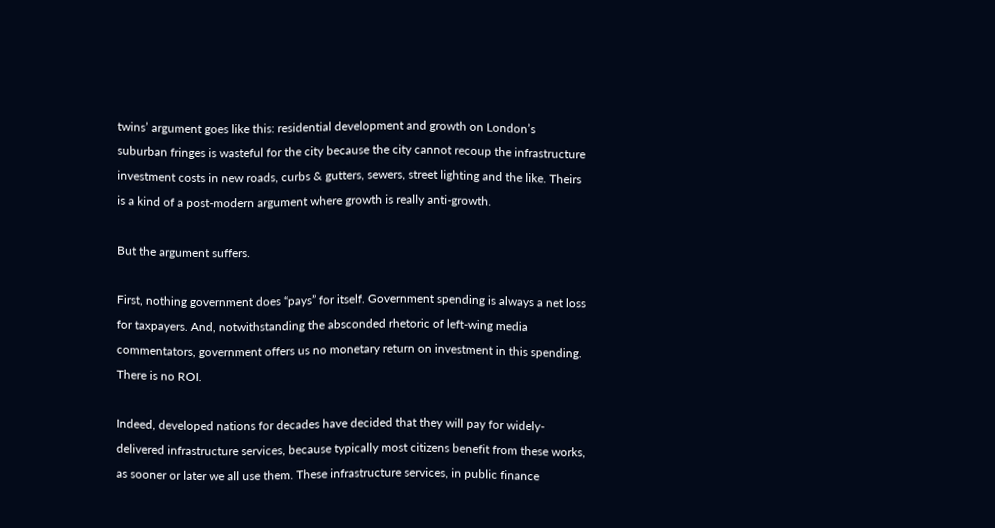twins’ argument goes like this: residential development and growth on London’s suburban fringes is wasteful for the city because the city cannot recoup the infrastructure investment costs in new roads, curbs & gutters, sewers, street lighting and the like. Theirs is a kind of a post-modern argument where growth is really anti-growth.

But the argument suffers.

First, nothing government does “pays” for itself. Government spending is always a net loss for taxpayers. And, notwithstanding the absconded rhetoric of left-wing media commentators, government offers us no monetary return on investment in this spending. There is no ROI.

Indeed, developed nations for decades have decided that they will pay for widely-delivered infrastructure services, because typically most citizens benefit from these works, as sooner or later we all use them. These infrastructure services, in public finance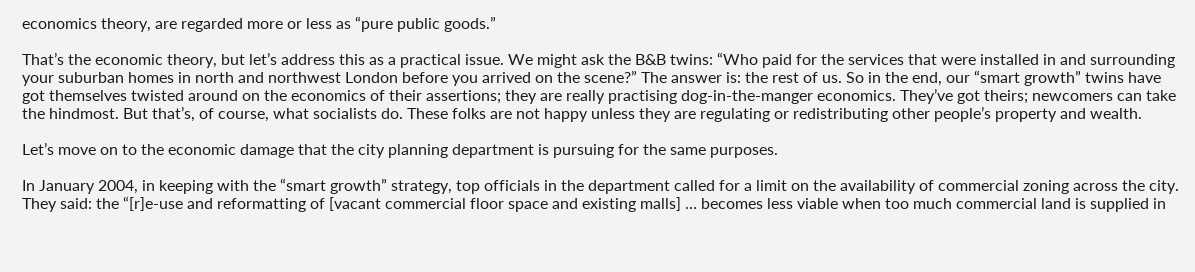economics theory, are regarded more or less as “pure public goods.”

That’s the economic theory, but let’s address this as a practical issue. We might ask the B&B twins: “Who paid for the services that were installed in and surrounding your suburban homes in north and northwest London before you arrived on the scene?” The answer is: the rest of us. So in the end, our “smart growth” twins have got themselves twisted around on the economics of their assertions; they are really practising dog-in-the-manger economics. They’ve got theirs; newcomers can take the hindmost. But that’s, of course, what socialists do. These folks are not happy unless they are regulating or redistributing other people’s property and wealth.

Let’s move on to the economic damage that the city planning department is pursuing for the same purposes.

In January 2004, in keeping with the “smart growth” strategy, top officials in the department called for a limit on the availability of commercial zoning across the city. They said: the “[r]e-use and reformatting of [vacant commercial floor space and existing malls] … becomes less viable when too much commercial land is supplied in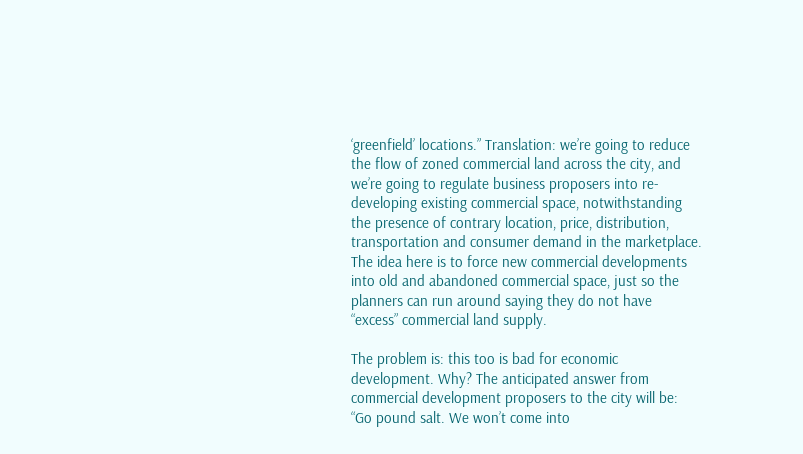‘greenfield’ locations.” Translation: we’re going to reduce the flow of zoned commercial land across the city, and we’re going to regulate business proposers into re-developing existing commercial space, notwithstanding the presence of contrary location, price, distribution, transportation and consumer demand in the marketplace. The idea here is to force new commercial developments into old and abandoned commercial space, just so the planners can run around saying they do not have “excess” commercial land supply.

The problem is: this too is bad for economic development. Why? The anticipated answer from commercial development proposers to the city will be: “Go pound salt. We won’t come into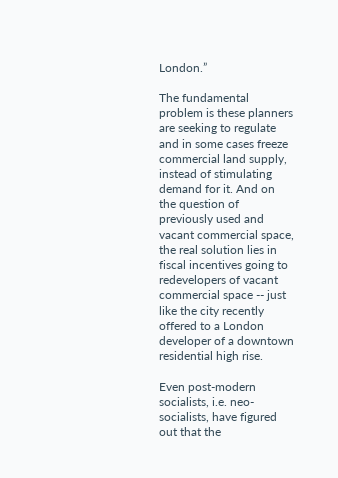London.”

The fundamental problem is these planners are seeking to regulate and in some cases freeze commercial land supply, instead of stimulating demand for it. And on the question of previously used and vacant commercial space, the real solution lies in fiscal incentives going to redevelopers of vacant commercial space -- just like the city recently offered to a London developer of a downtown residential high rise.

Even post-modern socialists, i.e. neo-socialists, have figured out that the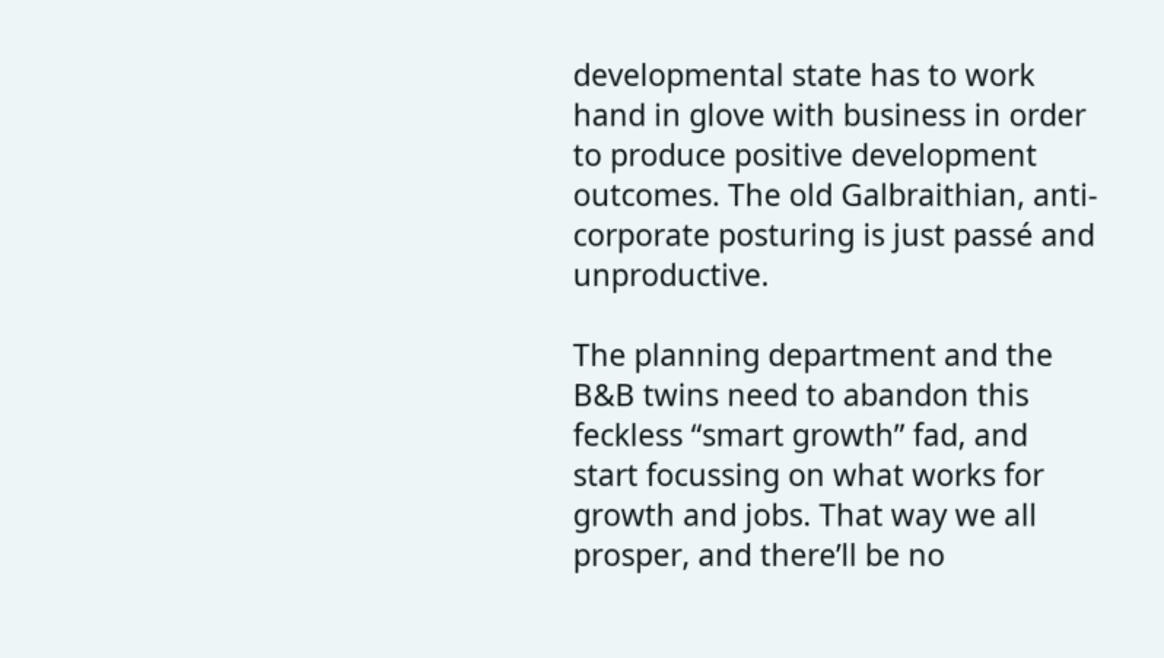developmental state has to work hand in glove with business in order to produce positive development outcomes. The old Galbraithian, anti-corporate posturing is just passé and unproductive.

The planning department and the B&B twins need to abandon this feckless “smart growth” fad, and start focussing on what works for growth and jobs. That way we all prosper, and there’ll be no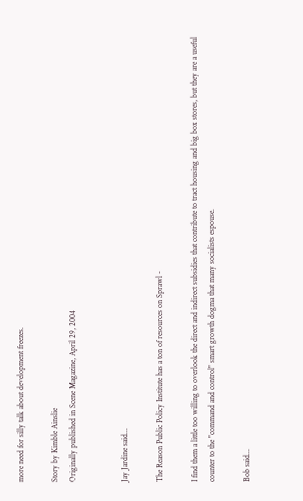more need for silly talk about development freezes.

Story by Kimble Ainslie
Originally published in Scene Magazine, April 29, 2004


Jay Jardine said...

The Reason Public Policy Institute has a ton of resources on Sprawl -

I find them a little too willing to overlook the direct and indirect subsidies that contribute to tract housing and big box stores, but they are a useful counter to the "command and control" smart growth dogma that many socialists espouse.

Bob said...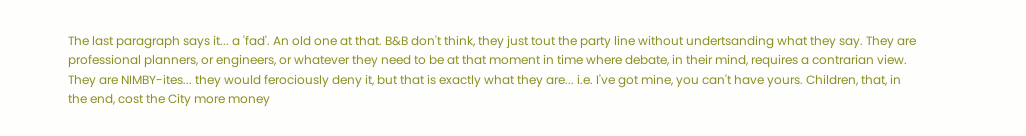The last paragraph says it... a 'fad'. An old one at that. B&B don't think, they just tout the party line without undertsanding what they say. They are professional planners, or engineers, or whatever they need to be at that moment in time where debate, in their mind, requires a contrarian view. They are NIMBY-ites... they would ferociously deny it, but that is exactly what they are... i.e. I've got mine, you can't have yours. Children, that, in the end, cost the City more money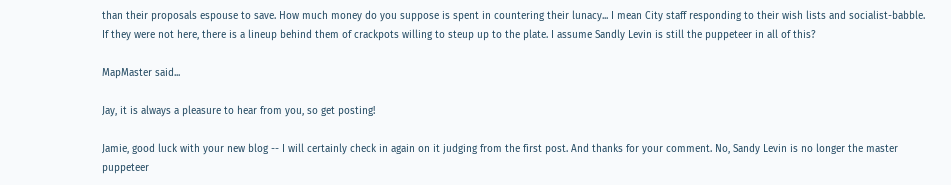than their proposals espouse to save. How much money do you suppose is spent in countering their lunacy... I mean City staff responding to their wish lists and socialist-babble. If they were not here, there is a lineup behind them of crackpots willing to steup up to the plate. I assume Sandly Levin is still the puppeteer in all of this?

MapMaster said...

Jay, it is always a pleasure to hear from you, so get posting!

Jamie, good luck with your new blog -- I will certainly check in again on it judging from the first post. And thanks for your comment. No, Sandy Levin is no longer the master puppeteer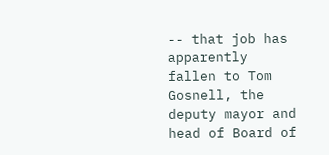-- that job has apparently fallen to Tom Gosnell, the deputy mayor and head of Board of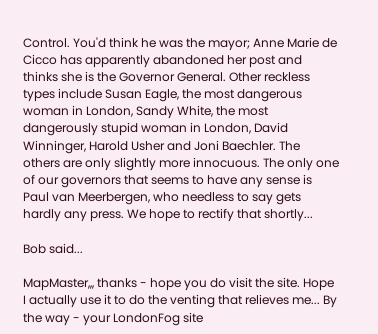Control. You'd think he was the mayor; Anne Marie de Cicco has apparently abandoned her post and thinks she is the Governor General. Other reckless types include Susan Eagle, the most dangerous woman in London, Sandy White, the most dangerously stupid woman in London, David Winninger, Harold Usher and Joni Baechler. The others are only slightly more innocuous. The only one of our governors that seems to have any sense is Paul van Meerbergen, who needless to say gets hardly any press. We hope to rectify that shortly...

Bob said...

MapMaster,,, thanks - hope you do visit the site. Hope I actually use it to do the venting that relieves me... By the way - your LondonFog site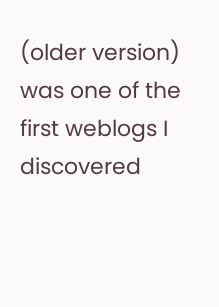(older version) was one of the first weblogs I discovered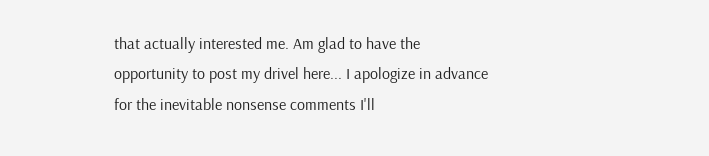that actually interested me. Am glad to have the opportunity to post my drivel here... I apologize in advance for the inevitable nonsense comments I'll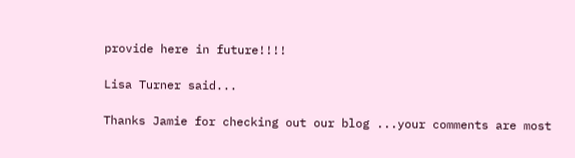provide here in future!!!!

Lisa Turner said...

Thanks Jamie for checking out our blog ...your comments are most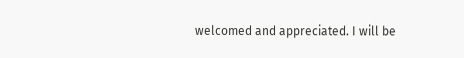welcomed and appreciated. I will be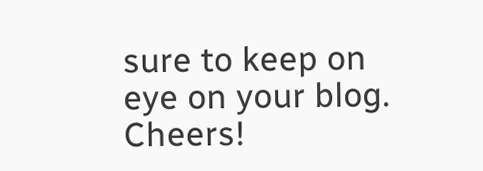sure to keep on eye on your blog. Cheers!